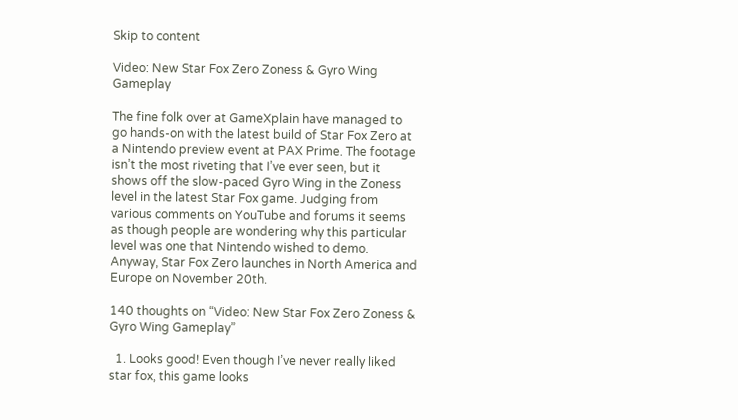Skip to content

Video: New Star Fox Zero Zoness & Gyro Wing Gameplay

The fine folk over at GameXplain have managed to go hands-on with the latest build of Star Fox Zero at a Nintendo preview event at PAX Prime. The footage isn’t the most riveting that I’ve ever seen, but it shows off the slow-paced Gyro Wing in the Zoness level in the latest Star Fox game. Judging from various comments on YouTube and forums it seems as though people are wondering why this particular level was one that Nintendo wished to demo. Anyway, Star Fox Zero launches in North America and Europe on November 20th.

140 thoughts on “Video: New Star Fox Zero Zoness & Gyro Wing Gameplay”

  1. Looks good! Even though I’ve never really liked star fox, this game looks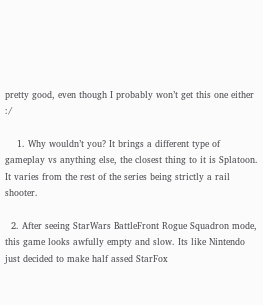pretty good, even though I probably won’t get this one either :/

    1. Why wouldn’t you? It brings a different type of gameplay vs anything else, the closest thing to it is Splatoon. It varies from the rest of the series being strictly a rail shooter.

  2. After seeing StarWars BattleFront Rogue Squadron mode, this game looks awfully empty and slow. Its like Nintendo just decided to make half assed StarFox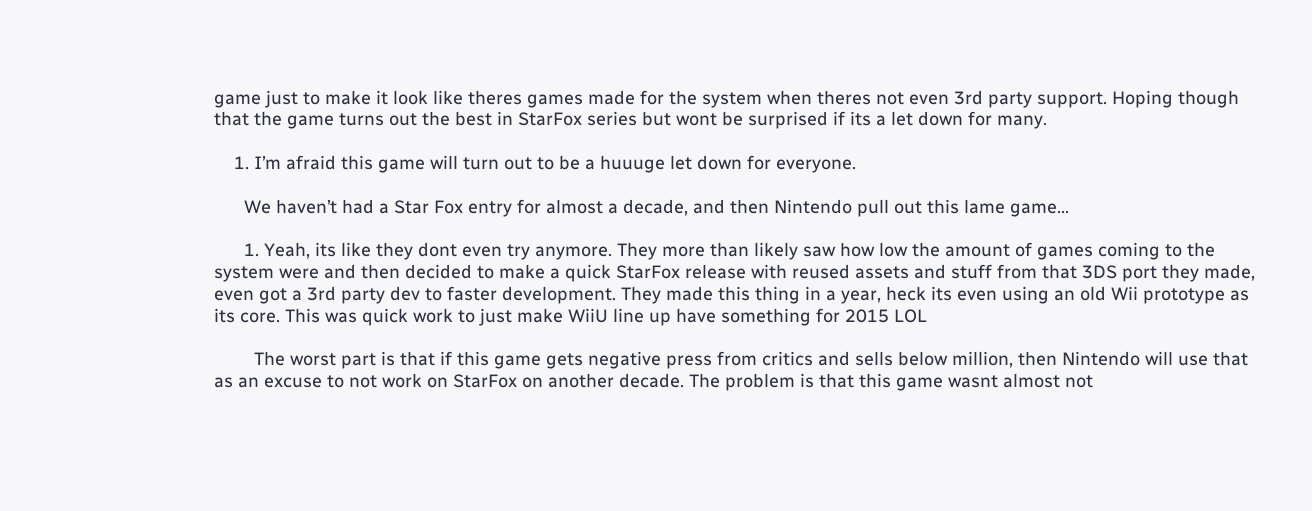game just to make it look like theres games made for the system when theres not even 3rd party support. Hoping though that the game turns out the best in StarFox series but wont be surprised if its a let down for many.

    1. I’m afraid this game will turn out to be a huuuge let down for everyone.

      We haven’t had a Star Fox entry for almost a decade, and then Nintendo pull out this lame game…

      1. Yeah, its like they dont even try anymore. They more than likely saw how low the amount of games coming to the system were and then decided to make a quick StarFox release with reused assets and stuff from that 3DS port they made, even got a 3rd party dev to faster development. They made this thing in a year, heck its even using an old Wii prototype as its core. This was quick work to just make WiiU line up have something for 2015 LOL

        The worst part is that if this game gets negative press from critics and sells below million, then Nintendo will use that as an excuse to not work on StarFox on another decade. The problem is that this game wasnt almost not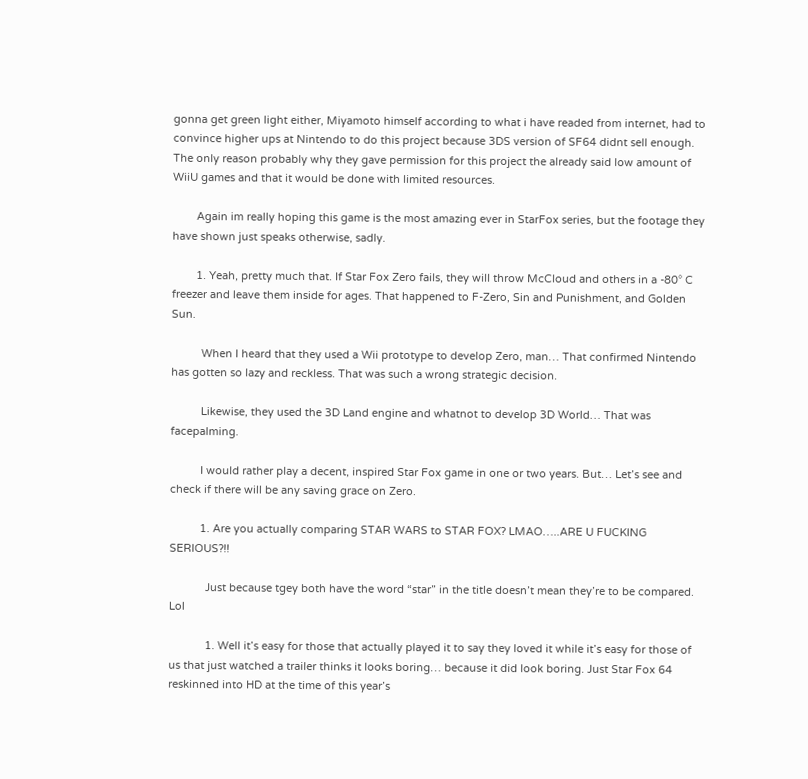gonna get green light either, Miyamoto himself according to what i have readed from internet, had to convince higher ups at Nintendo to do this project because 3DS version of SF64 didnt sell enough. The only reason probably why they gave permission for this project the already said low amount of WiiU games and that it would be done with limited resources.

        Again im really hoping this game is the most amazing ever in StarFox series, but the footage they have shown just speaks otherwise, sadly.

        1. Yeah, pretty much that. If Star Fox Zero fails, they will throw McCloud and others in a -80° C freezer and leave them inside for ages. That happened to F-Zero, Sin and Punishment, and Golden Sun.

          When I heard that they used a Wii prototype to develop Zero, man… That confirmed Nintendo has gotten so lazy and reckless. That was such a wrong strategic decision.

          Likewise, they used the 3D Land engine and whatnot to develop 3D World… That was facepalming.

          I would rather play a decent, inspired Star Fox game in one or two years. But… Let’s see and check if there will be any saving grace on Zero.

          1. Are you actually comparing STAR WARS to STAR FOX? LMAO…..ARE U FUCKING SERIOUS?!!

            Just because tgey both have the word “star” in the title doesn’t mean they’re to be compared. Lol

            1. Well it’s easy for those that actually played it to say they loved it while it’s easy for those of us that just watched a trailer thinks it looks boring… because it did look boring. Just Star Fox 64 reskinned into HD at the time of this year’s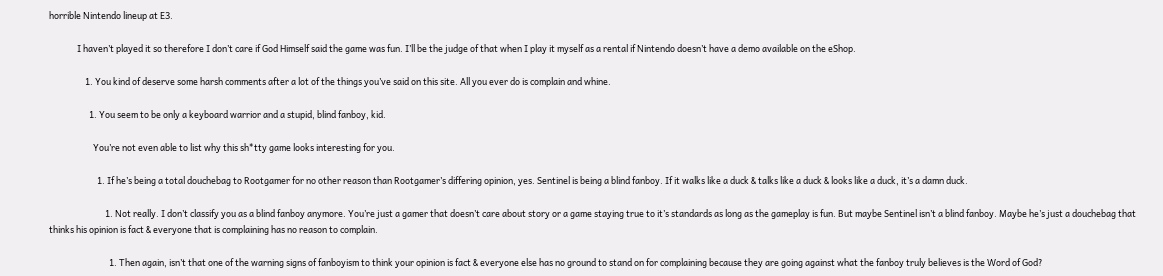horrible Nintendo lineup at E3.

              I haven’t played it so therefore I don’t care if God Himself said the game was fun. I’ll be the judge of that when I play it myself as a rental if Nintendo doesn’t have a demo available on the eShop.

                  1. You kind of deserve some harsh comments after a lot of the things you’ve said on this site. All you ever do is complain and whine.

                    1. You seem to be only a keyboard warrior and a stupid, blind fanboy, kid.

                      You’re not even able to list why this sh*tty game looks interesting for you.

                        1. If he’s being a total douchebag to Rootgamer for no other reason than Rootgamer’s differing opinion, yes. Sentinel is being a blind fanboy. If it walks like a duck & talks like a duck & looks like a duck, it’s a damn duck.

                            1. Not really. I don’t classify you as a blind fanboy anymore. You’re just a gamer that doesn’t care about story or a game staying true to it’s standards as long as the gameplay is fun. But maybe Sentinel isn’t a blind fanboy. Maybe he’s just a douchebag that thinks his opinion is fact & everyone that is complaining has no reason to complain.

                              1. Then again, isn’t that one of the warning signs of fanboyism to think your opinion is fact & everyone else has no ground to stand on for complaining because they are going against what the fanboy truly believes is the Word of God?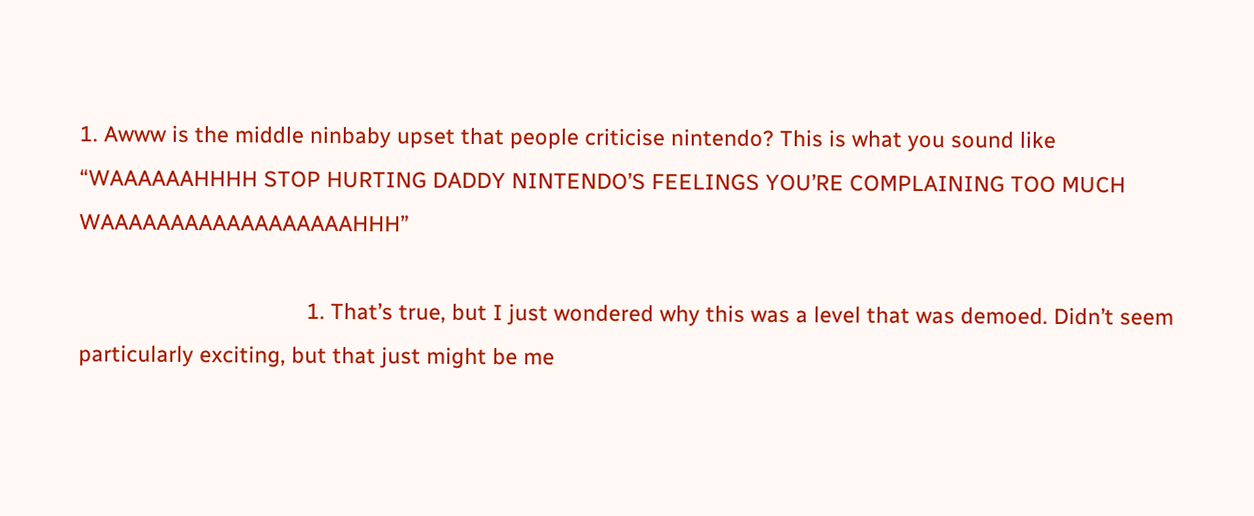1. Awww is the middle ninbaby upset that people criticise nintendo? This is what you sound like “WAAAAAAHHHH STOP HURTING DADDY NINTENDO’S FEELINGS YOU’RE COMPLAINING TOO MUCH WAAAAAAAAAAAAAAAAAAHHH”

                                      1. That’s true, but I just wondered why this was a level that was demoed. Didn’t seem particularly exciting, but that just might be me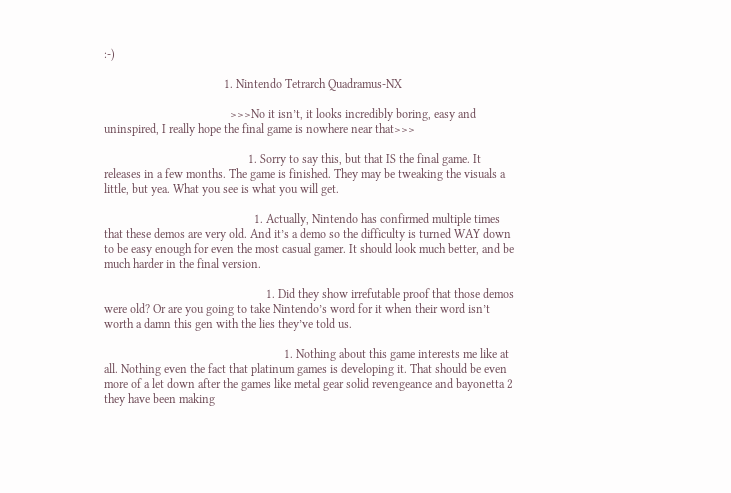:-)

                                        1. Nintendo Tetrarch Quadramus-NX

                                          >>>No it isn’t, it looks incredibly boring, easy and uninspired, I really hope the final game is nowhere near that>>>

                                                1. Sorry to say this, but that IS the final game. It releases in a few months. The game is finished. They may be tweaking the visuals a little, but yea. What you see is what you will get.

                                                  1. Actually, Nintendo has confirmed multiple times that these demos are very old. And it’s a demo so the difficulty is turned WAY down to be easy enough for even the most casual gamer. It should look much better, and be much harder in the final version.

                                                      1. Did they show irrefutable proof that those demos were old? Or are you going to take Nintendo’s word for it when their word isn’t worth a damn this gen with the lies they’ve told us.

                                                            1. Nothing about this game interests me like at all. Nothing even the fact that platinum games is developing it. That should be even more of a let down after the games like metal gear solid revengeance and bayonetta 2 they have been making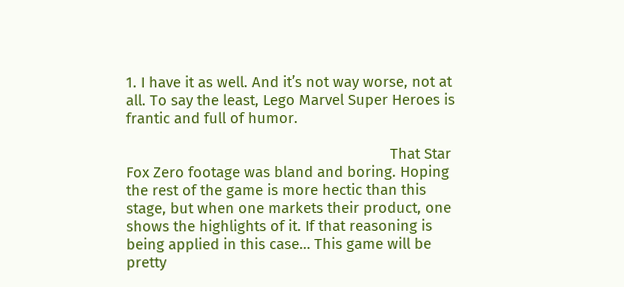1. I have it as well. And it’s not way worse, not at all. To say the least, Lego Marvel Super Heroes is frantic and full of humor.

                                                                  That Star Fox Zero footage was bland and boring. Hoping the rest of the game is more hectic than this stage, but when one markets their product, one shows the highlights of it. If that reasoning is being applied in this case… This game will be pretty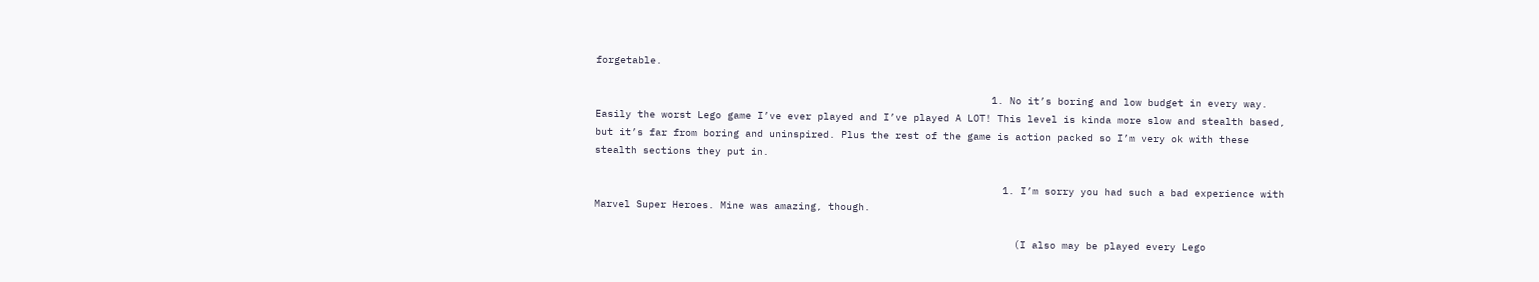forgetable.

                                                                  1. No it’s boring and low budget in every way. Easily the worst Lego game I’ve ever played and I’ve played A LOT! This level is kinda more slow and stealth based, but it’s far from boring and uninspired. Plus the rest of the game is action packed so I’m very ok with these stealth sections they put in.

                                                                    1. I’m sorry you had such a bad experience with Marvel Super Heroes. Mine was amazing, though.

                                                                      (I also may be played every Lego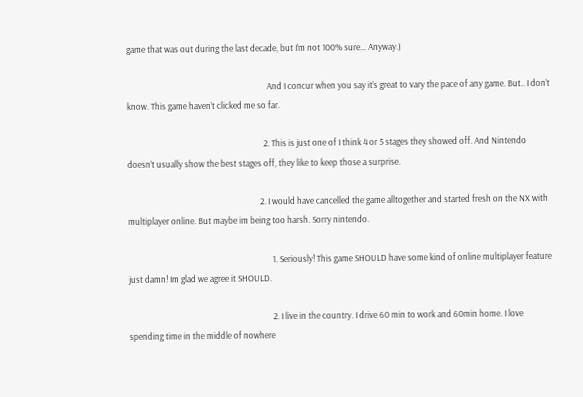game that was out during the last decade, but I’m not 100% sure… Anyway.)

                                                                      And I concur when you say it’s great to vary the pace of any game. But.. I don’t know. This game haven’t clicked me so far.

                                                                    2. This is just one of I think 4 or 5 stages they showed off. And Nintendo doesn’t usually show the best stages off, they like to keep those a surprise.

                                                                  2. I would have cancelled the game alltogether and started fresh on the NX with multiplayer online. But maybe im being too harsh. Sorry nintendo.

                                                                        1. Seriously! This game SHOULD have some kind of online multiplayer feature just damn! Im glad we agree it SHOULD.

                                                                        2. I live in the country. I drive 60 min to work and 60min home. I love spending time in the middle of nowhere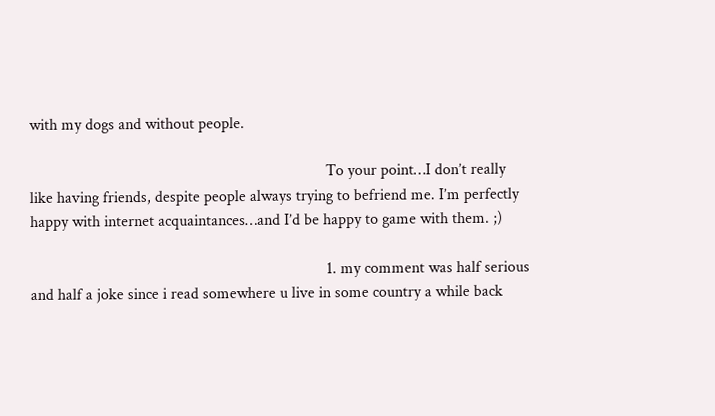with my dogs and without people.

                                                                          To your point…I don’t really like having friends, despite people always trying to befriend me. I’m perfectly happy with internet acquaintances…and I’d be happy to game with them. ;)

                                                                          1. my comment was half serious and half a joke since i read somewhere u live in some country a while back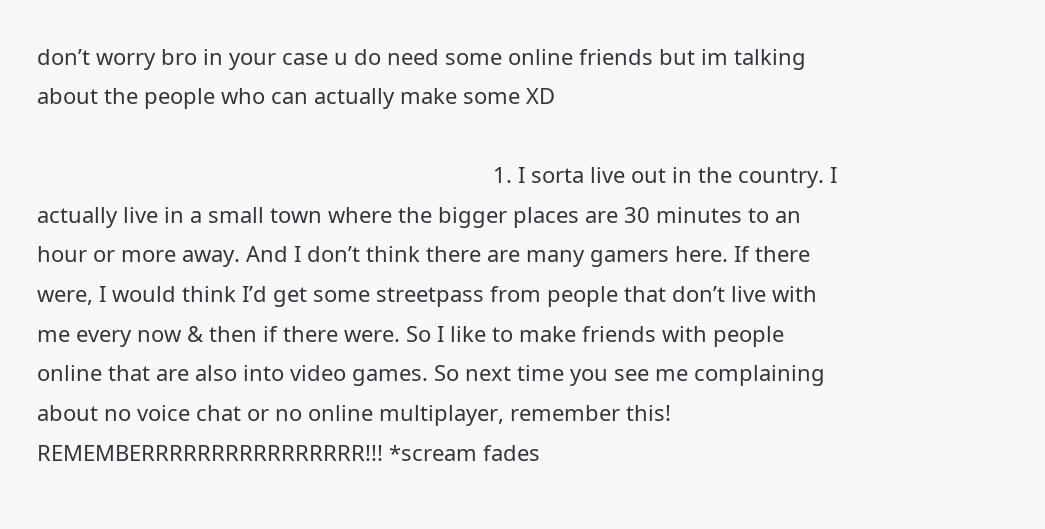don’t worry bro in your case u do need some online friends but im talking about the people who can actually make some XD

                                                                            1. I sorta live out in the country. I actually live in a small town where the bigger places are 30 minutes to an hour or more away. And I don’t think there are many gamers here. If there were, I would think I’d get some streetpass from people that don’t live with me every now & then if there were. So I like to make friends with people online that are also into video games. So next time you see me complaining about no voice chat or no online multiplayer, remember this! REMEMBERRRRRRRRRRRRRRRR!!! *scream fades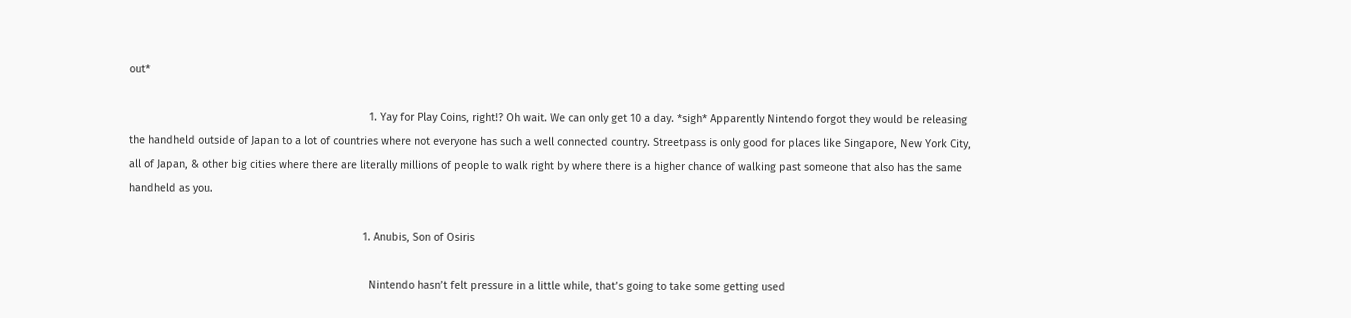out*

                                                                                1. Yay for Play Coins, right!? Oh wait. We can only get 10 a day. *sigh* Apparently Nintendo forgot they would be releasing the handheld outside of Japan to a lot of countries where not everyone has such a well connected country. Streetpass is only good for places like Singapore, New York City, all of Japan, & other big cities where there are literally millions of people to walk right by where there is a higher chance of walking past someone that also has the same handheld as you.

                                                                              1. Anubis, Son of Osiris

                                                                                Nintendo hasn’t felt pressure in a little while, that’s going to take some getting used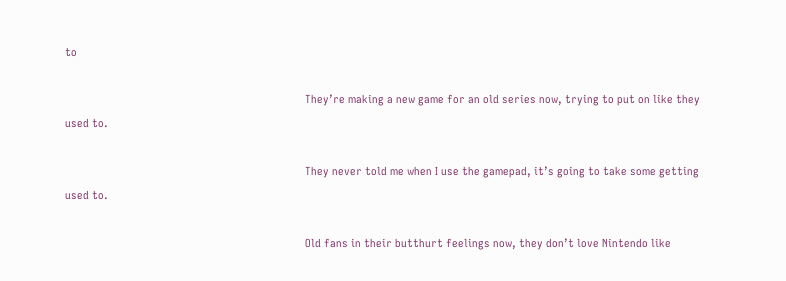to

                                                                                They’re making a new game for an old series now, trying to put on like they used to.

                                                                                They never told me when I use the gamepad, it’s going to take some getting used to.

                                                                                Old fans in their butthurt feelings now, they don’t love Nintendo like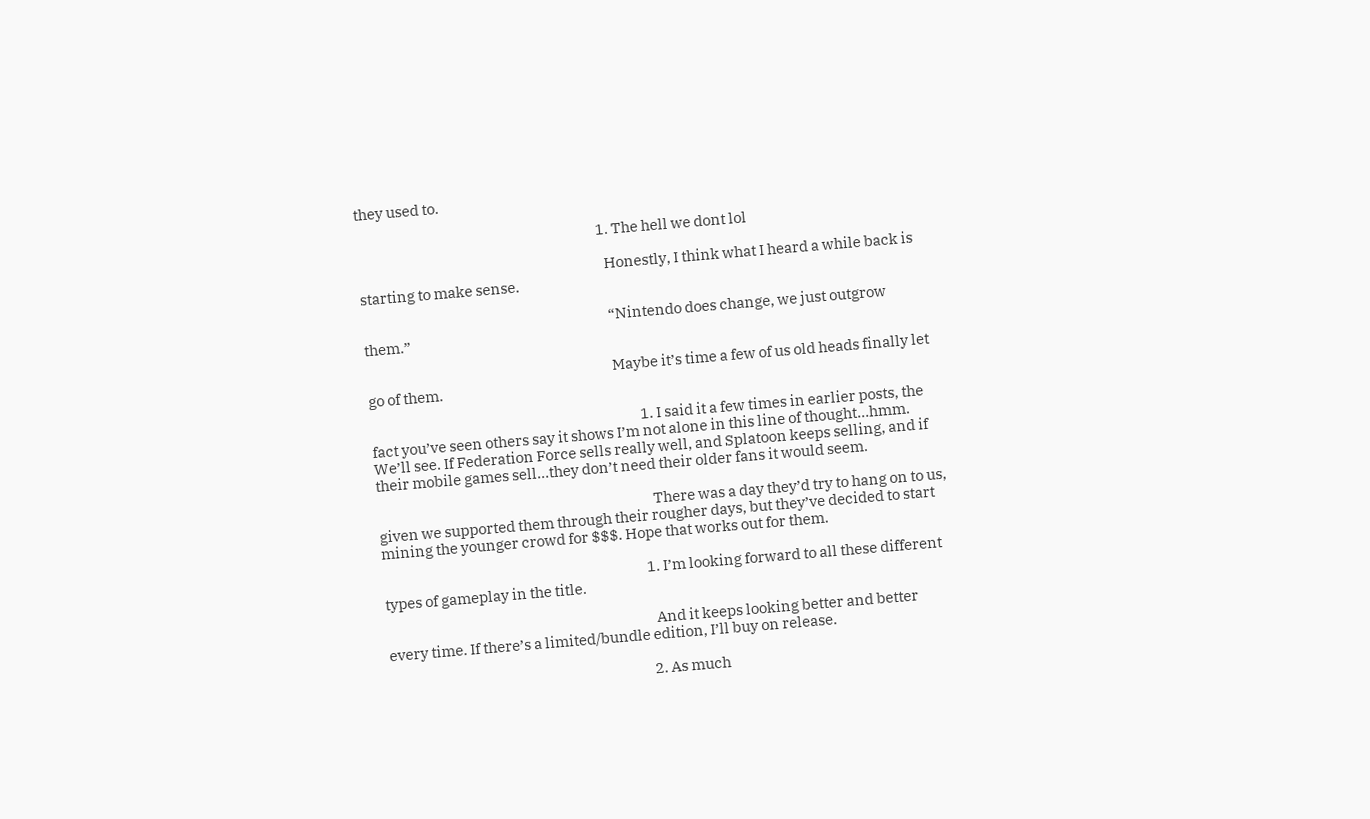they used to.

                                                                                1. The hell we dont lol

                                                                                  Honestly, I think what I heard a while back is starting to make sense.

                                                                                  “Nintendo does change, we just outgrow them.”

                                                                                  Maybe it’s time a few of us old heads finally let go of them.

                                                                                          1. I said it a few times in earlier posts, the fact you’ve seen others say it shows I’m not alone in this line of thought…hmm. We’ll see. If Federation Force sells really well, and Splatoon keeps selling, and if their mobile games sell…they don’t need their older fans it would seem.

                                                                                            There was a day they’d try to hang on to us, given we supported them through their rougher days, but they’ve decided to start mining the younger crowd for $$$. Hope that works out for them.

                                                                                        1. I’m looking forward to all these different types of gameplay in the title.

                                                                                          And it keeps looking better and better every time. If there’s a limited/bundle edition, I’ll buy on release.

                                                                                        2. As much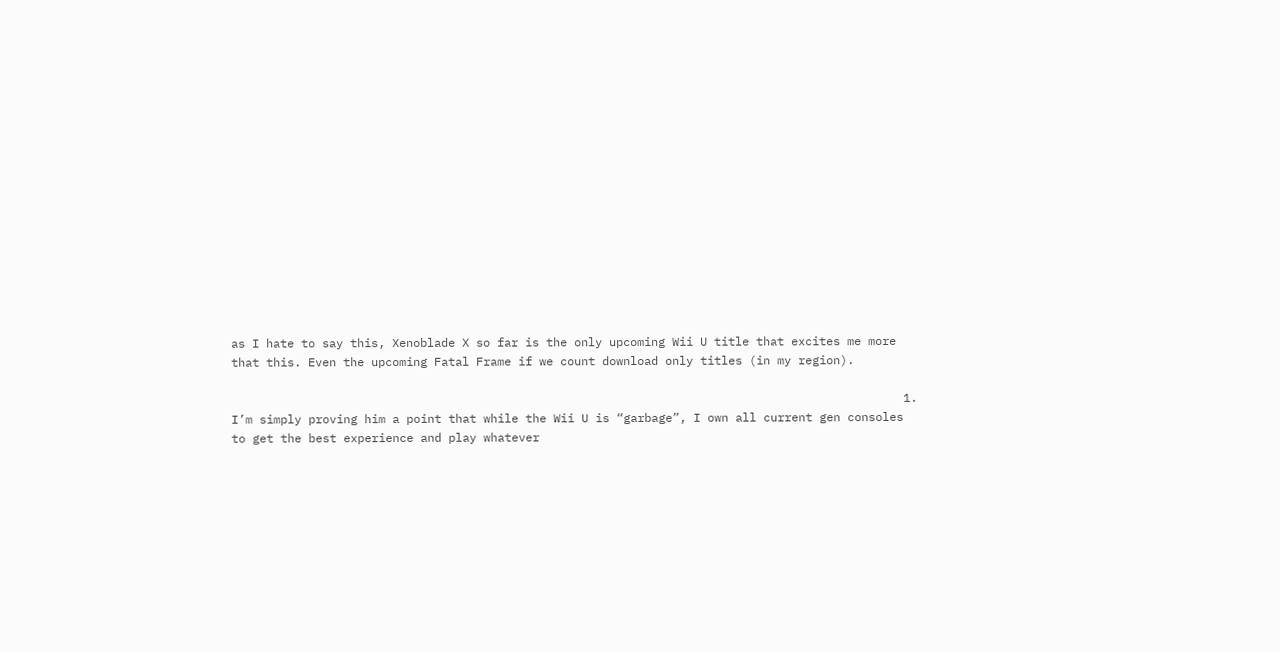as I hate to say this, Xenoblade X so far is the only upcoming Wii U title that excites me more that this. Even the upcoming Fatal Frame if we count download only titles (in my region).

                                                                                                1. I’m simply proving him a point that while the Wii U is “garbage”, I own all current gen consoles to get the best experience and play whatever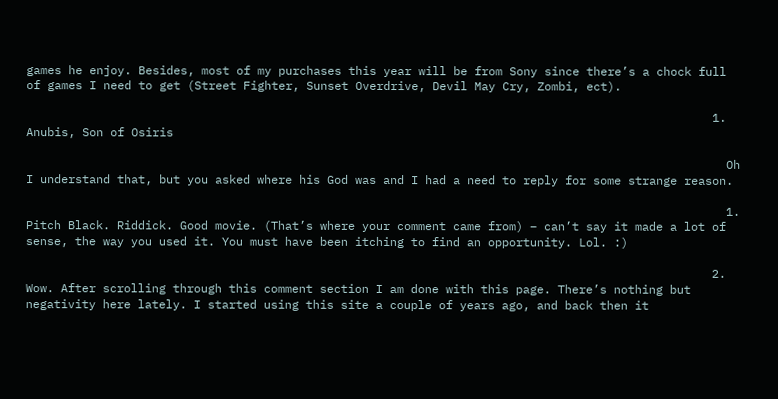games he enjoy. Besides, most of my purchases this year will be from Sony since there’s a chock full of games I need to get (Street Fighter, Sunset Overdrive, Devil May Cry, Zombi, ect).

                                                                                                  1. Anubis, Son of Osiris

                                                                                                    Oh I understand that, but you asked where his God was and I had a need to reply for some strange reason.

                                                                                                    1. Pitch Black. Riddick. Good movie. (That’s where your comment came from) – can’t say it made a lot of sense, the way you used it. You must have been itching to find an opportunity. Lol. :)

                                                                                                  2. Wow. After scrolling through this comment section I am done with this page. There’s nothing but negativity here lately. I started using this site a couple of years ago, and back then it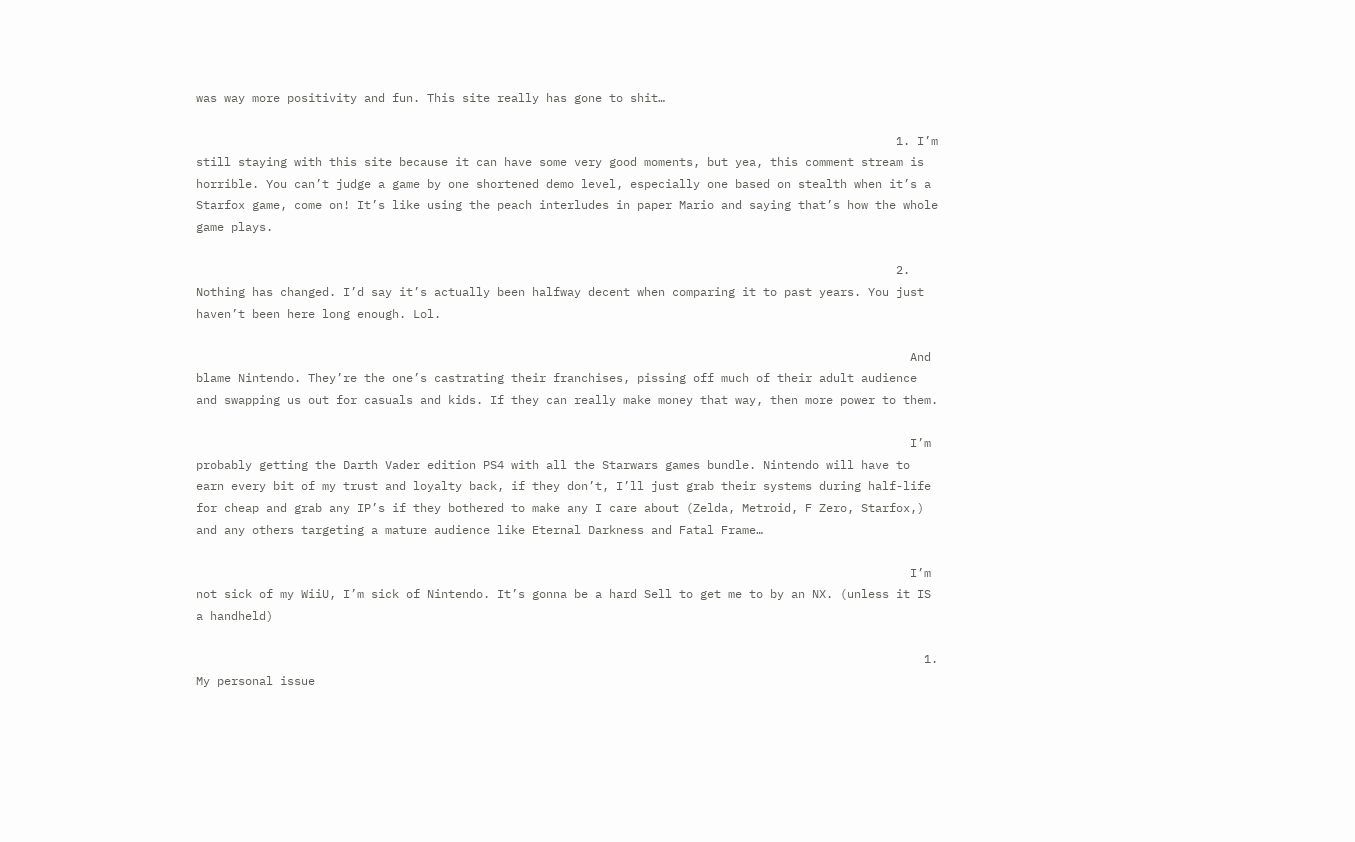was way more positivity and fun. This site really has gone to shit…

                                                                                                    1. I’m still staying with this site because it can have some very good moments, but yea, this comment stream is horrible. You can’t judge a game by one shortened demo level, especially one based on stealth when it’s a Starfox game, come on! It’s like using the peach interludes in paper Mario and saying that’s how the whole game plays.

                                                                                                    2. Nothing has changed. I’d say it’s actually been halfway decent when comparing it to past years. You just haven’t been here long enough. Lol.

                                                                                                      And blame Nintendo. They’re the one’s castrating their franchises, pissing off much of their adult audience and swapping us out for casuals and kids. If they can really make money that way, then more power to them.

                                                                                                      I’m probably getting the Darth Vader edition PS4 with all the Starwars games bundle. Nintendo will have to earn every bit of my trust and loyalty back, if they don’t, I’ll just grab their systems during half-life for cheap and grab any IP’s if they bothered to make any I care about (Zelda, Metroid, F Zero, Starfox,) and any others targeting a mature audience like Eternal Darkness and Fatal Frame…

                                                                                                      I’m not sick of my WiiU, I’m sick of Nintendo. It’s gonna be a hard Sell to get me to by an NX. (unless it IS a handheld)

                                                                                                        1. My personal issue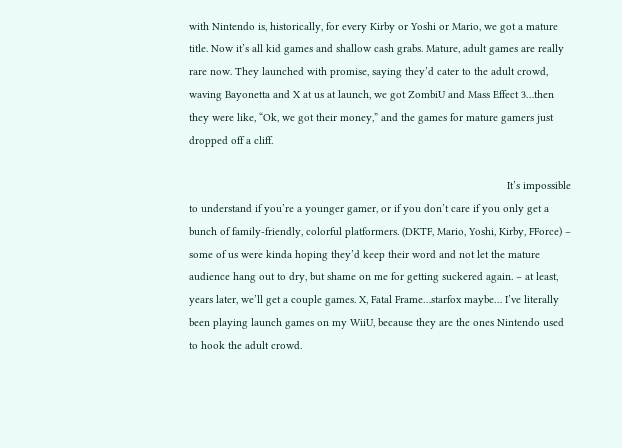with Nintendo is, historically, for every Kirby or Yoshi or Mario, we got a mature title. Now it’s all kid games and shallow cash grabs. Mature, adult games are really rare now. They launched with promise, saying they’d cater to the adult crowd, waving Bayonetta and X at us at launch, we got ZombiU and Mass Effect 3…then they were like, “Ok, we got their money,” and the games for mature gamers just dropped off a cliff.

                                                                                                          It’s impossible to understand if you’re a younger gamer, or if you don’t care if you only get a bunch of family-friendly, colorful platformers. (DKTF, Mario, Yoshi, Kirby, FForce) – some of us were kinda hoping they’d keep their word and not let the mature audience hang out to dry, but shame on me for getting suckered again. – at least, years later, we’ll get a couple games. X, Fatal Frame…starfox maybe… I’ve literally been playing launch games on my WiiU, because they are the ones Nintendo used to hook the adult crowd.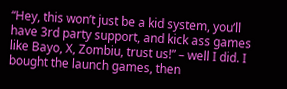“Hey, this won’t just be a kid system, you’ll have 3rd party support, and kick ass games like Bayo, X, Zombiu, trust us!” – well I did. I bought the launch games, then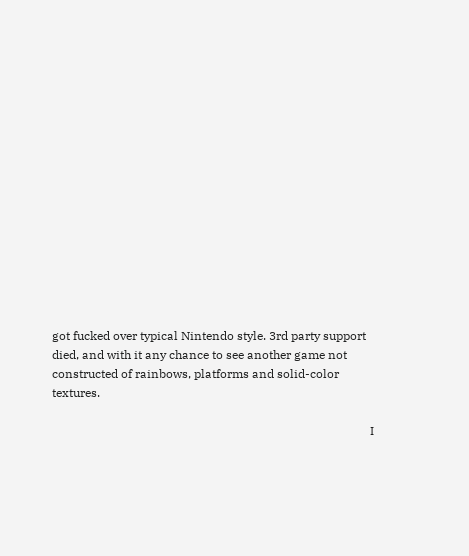got fucked over typical Nintendo style. 3rd party support died, and with it any chance to see another game not constructed of rainbows, platforms and solid-color textures.

                                                                                                          I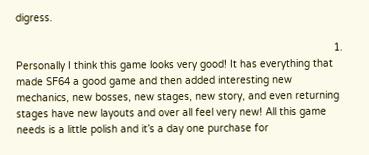digress.

                                                                                                          1. Personally I think this game looks very good! It has everything that made SF64 a good game and then added interesting new mechanics, new bosses, new stages, new story, and even returning stages have new layouts and over all feel very new! All this game needs is a little polish and it’s a day one purchase for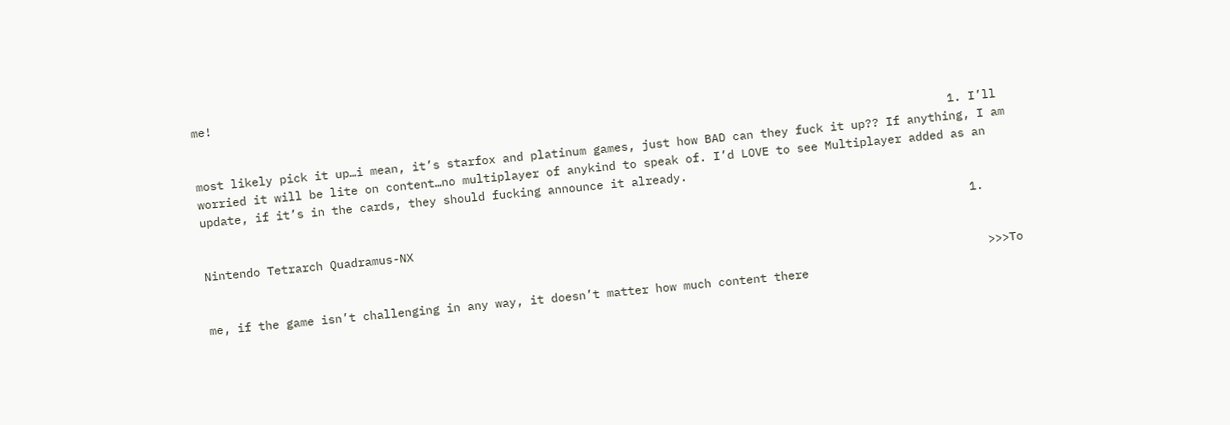me!

                                                                                                            1. I’ll most likely pick it up…i mean, it’s starfox and platinum games, just how BAD can they fuck it up?? If anything, I am worried it will be lite on content…no multiplayer of anykind to speak of. I’d LOVE to see Multiplayer added as an update, if it’s in the cards, they should fucking announce it already.

                                                                                                              1. Nintendo Tetrarch Quadramus-NX

                                                                                                                >>>To me, if the game isn’t challenging in any way, it doesn’t matter how much content there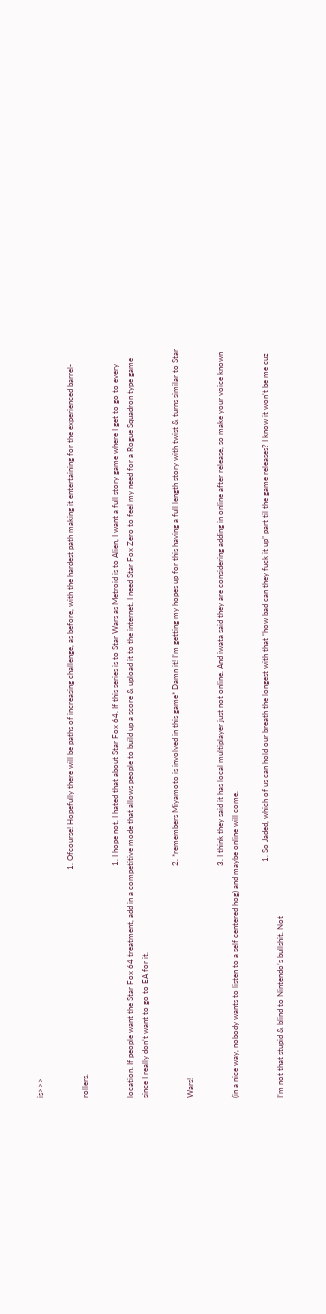is>>>

                                                                                                                  1. Ofcourse! Hopefully there will be paths of increasing challenge, as before, with the hardest path making it entertaining for the experienced barrel-rollers.

                                                                                                                    1. I hope not. I hated that about Star Fox 64. If this series is to Star Wars as Metroid is to Alien, I want a full story game where I get to go to every location. If people want the Star Fox 64 treatment, add in a competitive mode that allows people to build up a score & upload it to the internet. I need Star Fox Zero to feel my need for a Rogue Squadron type game since I really don’t want to go to EA for it.

                                                                                                                    2. *remembers Miyamoto is involved in this game* Damn it! I’m getting my hopes up for this having a full length story with twist & turns similar to Star Wars!

                                                                                                                    3. I think they said it has local multiplayer just not online. And iwata said they are considering adding in online after release, so make your voice known (in a nice way, nobody wants to listen to a self centered hog) and maybe online will come.

                                                                                                                      1. So Jaded, which of us can hold our breath the longest with that “how bad can they fuck it up” part til the game releases? I know it won’t be me cuz I’m not that stupid & blind to Nintendo’s bullshit. Not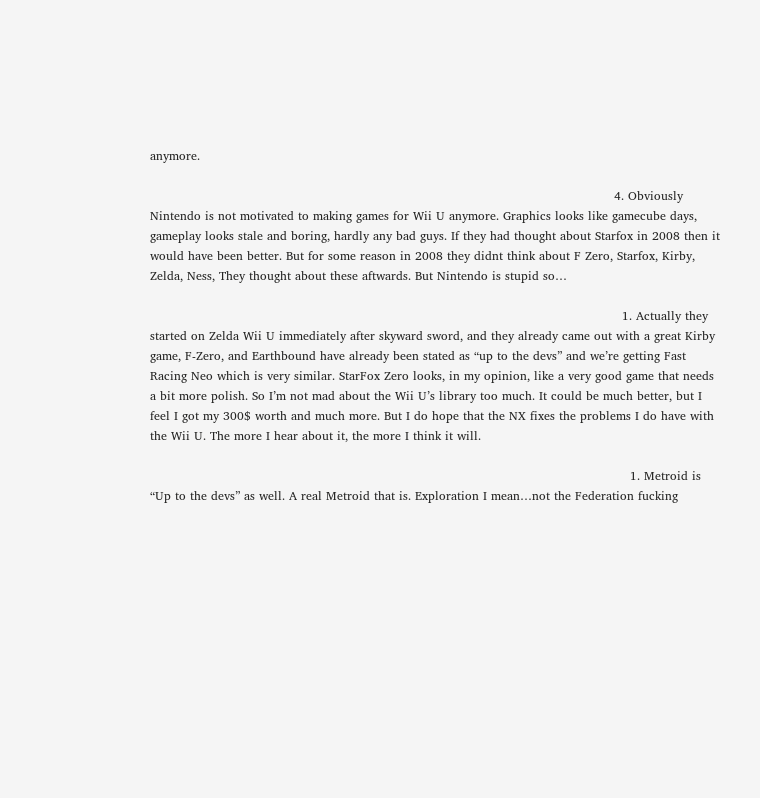anymore.

                                                                                                                    4. Obviously Nintendo is not motivated to making games for Wii U anymore. Graphics looks like gamecube days, gameplay looks stale and boring, hardly any bad guys. If they had thought about Starfox in 2008 then it would have been better. But for some reason in 2008 they didnt think about F Zero, Starfox, Kirby, Zelda, Ness, They thought about these aftwards. But Nintendo is stupid so…

                                                                                                                      1. Actually they started on Zelda Wii U immediately after skyward sword, and they already came out with a great Kirby game, F-Zero, and Earthbound have already been stated as “up to the devs” and we’re getting Fast Racing Neo which is very similar. StarFox Zero looks, in my opinion, like a very good game that needs a bit more polish. So I’m not mad about the Wii U’s library too much. It could be much better, but I feel I got my 300$ worth and much more. But I do hope that the NX fixes the problems I do have with the Wii U. The more I hear about it, the more I think it will.

                                                                                                                        1. Metroid is “Up to the devs” as well. A real Metroid that is. Exploration I mean…not the Federation fucking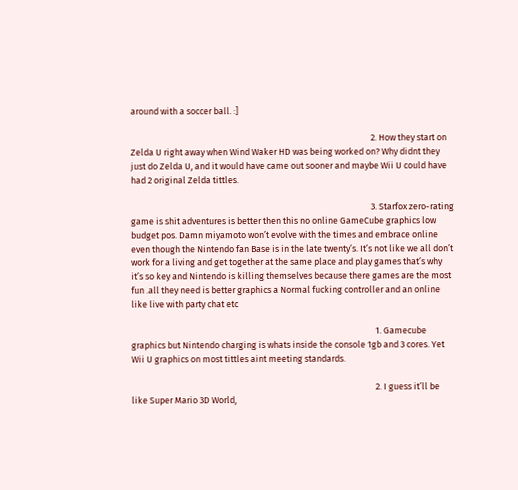around with a soccer ball. :]

                                                                                                                        2. How they start on Zelda U right away when Wind Waker HD was being worked on? Why didnt they just do Zelda U, and it would have came out sooner and maybe Wii U could have had 2 original Zelda tittles.

                                                                                                                        3. Starfox zero-rating game is shit adventures is better then this no online GameCube graphics low budget pos. Damn miyamoto won’t evolve with the times and embrace online even though the Nintendo fan Base is in the late twenty’s. It’s not like we all don’t work for a living and get together at the same place and play games that’s why it’s so key and Nintendo is killing themselves because there games are the most fun .all they need is better graphics a Normal fucking controller and an online like live with party chat etc

                                                                                                                          1. Gamecube graphics but Nintendo charging is whats inside the console 1gb and 3 cores. Yet Wii U graphics on most tittles aint meeting standards.

                                                                                                                          2. I guess it’ll be like Super Mario 3D World,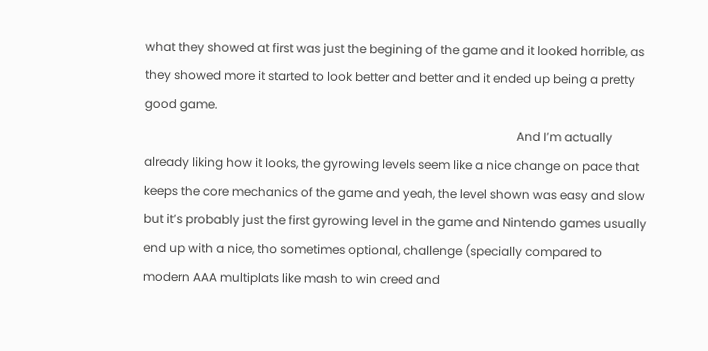what they showed at first was just the begining of the game and it looked horrible, as they showed more it started to look better and better and it ended up being a pretty good game.
                                                                                                                            And I’m actually already liking how it looks, the gyrowing levels seem like a nice change on pace that keeps the core mechanics of the game and yeah, the level shown was easy and slow but it’s probably just the first gyrowing level in the game and Nintendo games usually end up with a nice, tho sometimes optional, challenge (specially compared to modern AAA multiplats like mash to win creed and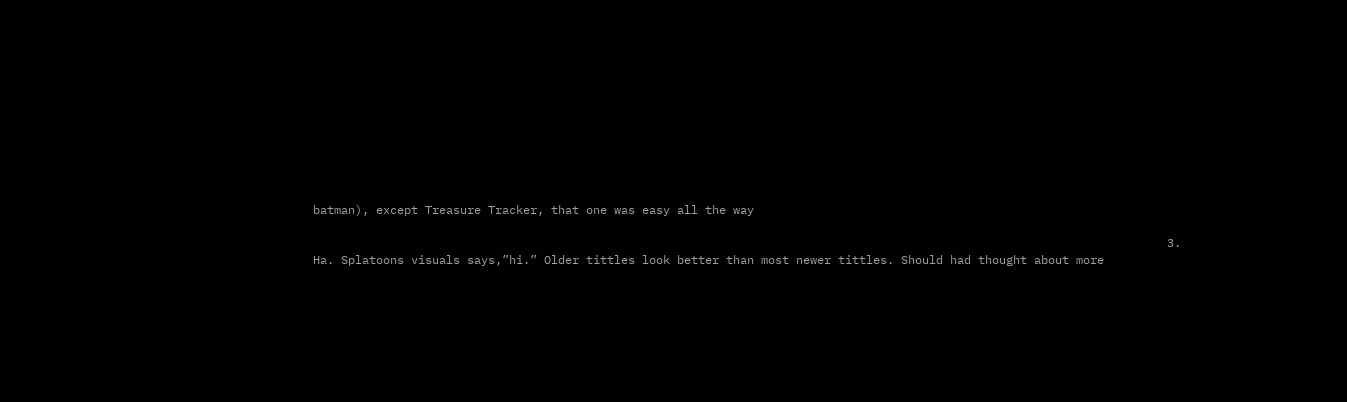batman), except Treasure Tracker, that one was easy all the way

                                                                                                                          3. Ha. Splatoons visuals says,”hi.” Older tittles look better than most newer tittles. Should had thought about more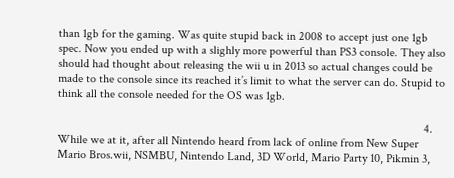than 1gb for the gaming. Was quite stupid back in 2008 to accept just one 1gb spec. Now you ended up with a slighly more powerful than PS3 console. They also should had thought about releasing the wii u in 2013 so actual changes could be made to the console since its reached it’s limit to what the server can do. Stupid to think all the console needed for the OS was 1gb.

                                                                                                                          4. While we at it, after all Nintendo heard from lack of online from New Super Mario Bros.wii, NSMBU, Nintendo Land, 3D World, Mario Party 10, Pikmin 3,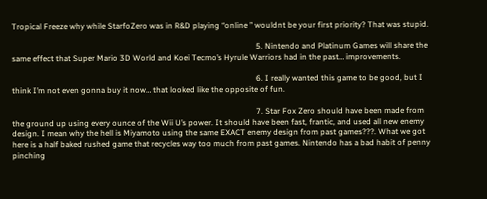Tropical Freeze why while StarfoZero was in R&D playing “online ” wouldnt be your first priority? That was stupid.

                                                                                                                          5. Nintendo and Platinum Games will share the same effect that Super Mario 3D World and Koei Tecmo’s Hyrule Warriors had in the past… improvements.

                                                                                                                          6. I really wanted this game to be good, but I think I’m not even gonna buy it now… that looked like the opposite of fun.

                                                                                                                          7. Star Fox Zero should have been made from the ground up using every ounce of the Wii U’s power. It should have been fast, frantic, and used all new enemy design. I mean why the hell is Miyamoto using the same EXACT enemy design from past games???. What we got here is a half baked rushed game that recycles way too much from past games. Nintendo has a bad habit of penny pinching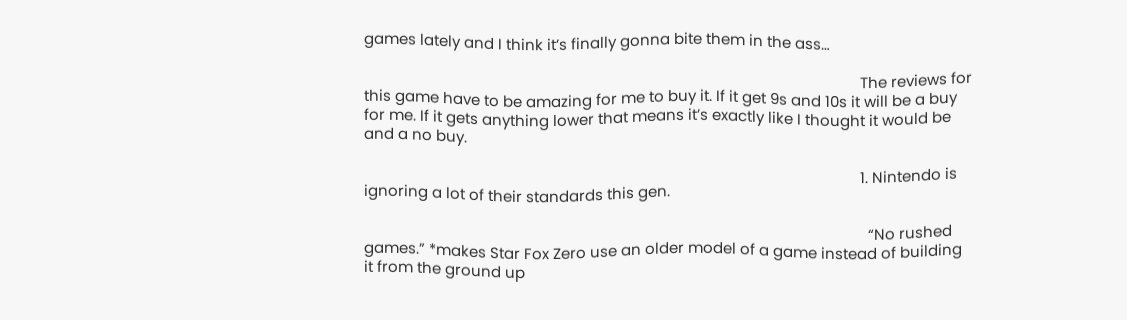games lately and I think it’s finally gonna bite them in the ass…

                                                                                                                            The reviews for this game have to be amazing for me to buy it. If it get 9s and 10s it will be a buy for me. If it gets anything lower that means it’s exactly like I thought it would be and a no buy.

                                                                                                                            1. Nintendo is ignoring a lot of their standards this gen.

                                                                                                                              “No rushed games.” *makes Star Fox Zero use an older model of a game instead of building it from the ground up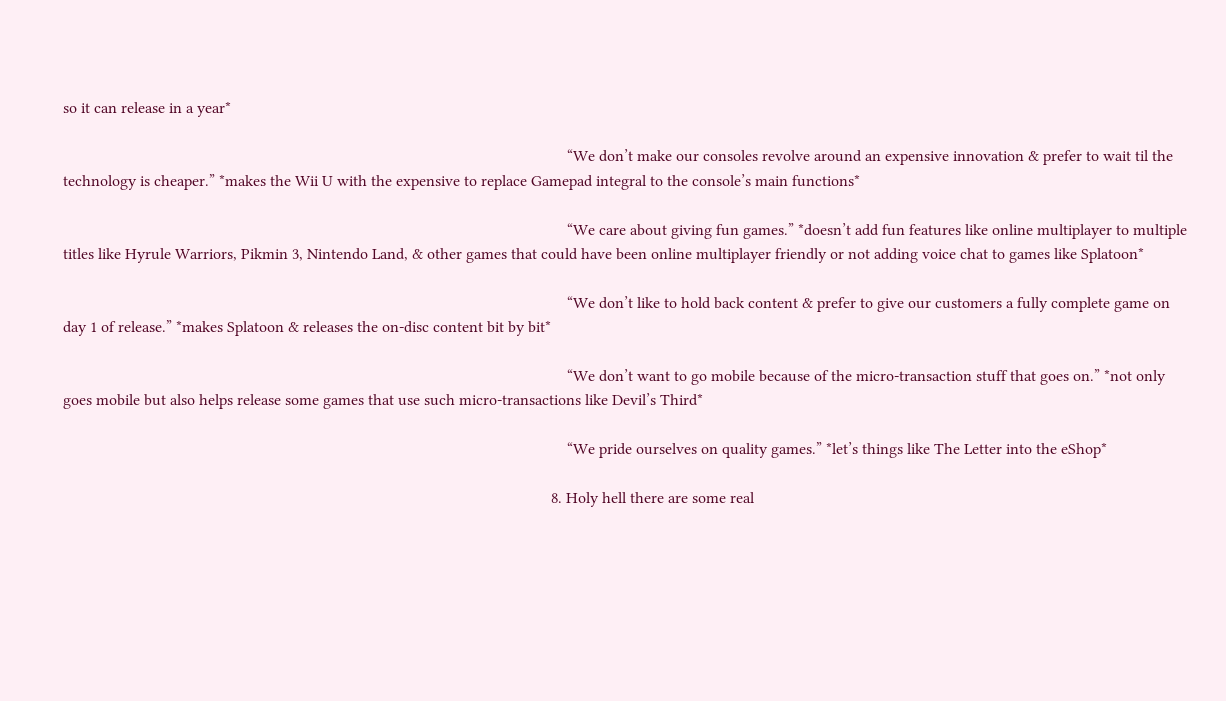so it can release in a year*

                                                                                                                              “We don’t make our consoles revolve around an expensive innovation & prefer to wait til the technology is cheaper.” *makes the Wii U with the expensive to replace Gamepad integral to the console’s main functions*

                                                                                                                              “We care about giving fun games.” *doesn’t add fun features like online multiplayer to multiple titles like Hyrule Warriors, Pikmin 3, Nintendo Land, & other games that could have been online multiplayer friendly or not adding voice chat to games like Splatoon*

                                                                                                                              “We don’t like to hold back content & prefer to give our customers a fully complete game on day 1 of release.” *makes Splatoon & releases the on-disc content bit by bit*

                                                                                                                              “We don’t want to go mobile because of the micro-transaction stuff that goes on.” *not only goes mobile but also helps release some games that use such micro-transactions like Devil’s Third*

                                                                                                                              “We pride ourselves on quality games.” *let’s things like The Letter into the eShop*

                                                                                                                          8. Holy hell there are some real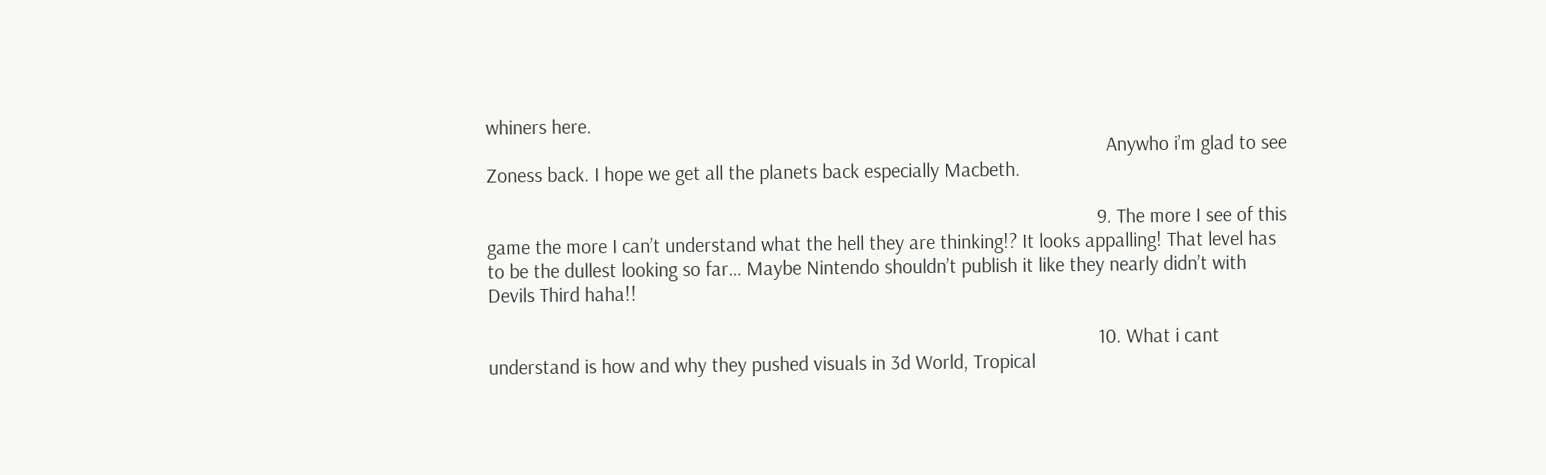whiners here.
                                                                                                                            Anywho i’m glad to see Zoness back. I hope we get all the planets back especially Macbeth.

                                                                                                                          9. The more I see of this game the more I can’t understand what the hell they are thinking!? It looks appalling! That level has to be the dullest looking so far… Maybe Nintendo shouldn’t publish it like they nearly didn’t with Devils Third haha!!

                                                                                                                          10. What i cant understand is how and why they pushed visuals in 3d World, Tropical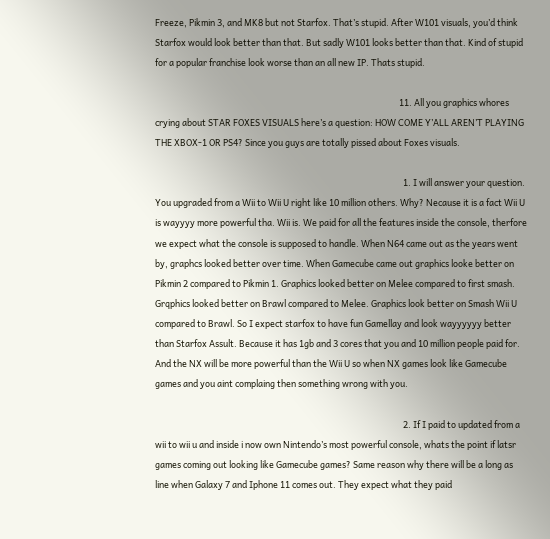Freeze, Pikmin 3, and MK8 but not Starfox. That’s stupid. After W101 visuals, you’d think Starfox would look better than that. But sadly W101 looks better than that. Kind of stupid for a popular franchise look worse than an all new IP. Thats stupid.

                                                                                                                          11. All you graphics whores crying about STAR FOXES VISUALS here’s a question: HOW COME Y’ALL AREN’T PLAYING THE XBOX-1 OR PS4? Since you guys are totally pissed about Foxes visuals.

                                                                                                                            1. I will answer your question. You upgraded from a Wii to Wii U right like 10 million others. Why? Necause it is a fact Wii U is wayyyy more powerful tha. Wii is. We paid for all the features inside the console, therfore we expect what the console is supposed to handle. When N64 came out as the years went by, graphcs looked better over time. When Gamecube came out graphics looke better on Pikmin 2 compared to Pikmin 1. Graphics looked better on Melee compared to first smash. Grqphics looked better on Brawl compared to Melee. Graphics look better on Smash Wii U compared to Brawl. So I expect starfox to have fun Gamellay and look wayyyyyy better than Starfox Assult. Because it has 1gb and 3 cores that you and 10 million people paid for. And the NX will be more powerful than the Wii U so when NX games look like Gamecube games and you aint complaing then something wrong with you.

                                                                                                                            2. If I paid to updated from a wii to wii u and inside i now own Nintendo’s most powerful console, whats the point if latsr games coming out looking like Gamecube games? Same reason why there will be a long as line when Galaxy 7 and Iphone 11 comes out. They expect what they paid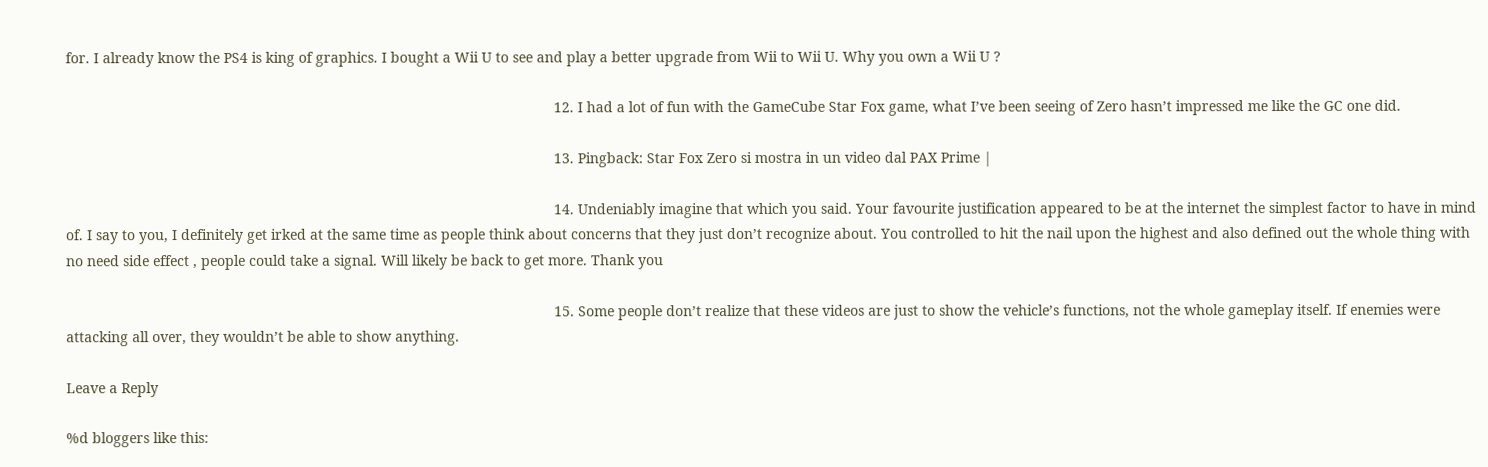for. I already know the PS4 is king of graphics. I bought a Wii U to see and play a better upgrade from Wii to Wii U. Why you own a Wii U ?

                                                                                                                          12. I had a lot of fun with the GameCube Star Fox game, what I’ve been seeing of Zero hasn’t impressed me like the GC one did.

                                                                                                                          13. Pingback: Star Fox Zero si mostra in un video dal PAX Prime |

                                                                                                                          14. Undeniably imagine that which you said. Your favourite justification appeared to be at the internet the simplest factor to have in mind of. I say to you, I definitely get irked at the same time as people think about concerns that they just don’t recognize about. You controlled to hit the nail upon the highest and also defined out the whole thing with no need side effect , people could take a signal. Will likely be back to get more. Thank you

                                                                                                                          15. Some people don’t realize that these videos are just to show the vehicle’s functions, not the whole gameplay itself. If enemies were attacking all over, they wouldn’t be able to show anything.

Leave a Reply

%d bloggers like this: